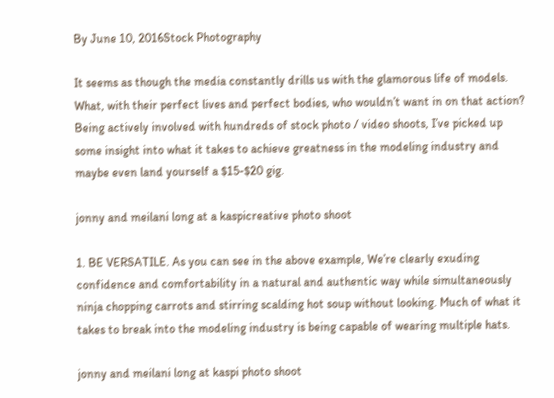By June 10, 2016Stock Photography

It seems as though the media constantly drills us with the glamorous life of models. What, with their perfect lives and perfect bodies, who wouldn’t want in on that action? Being actively involved with hundreds of stock photo / video shoots, I’ve picked up some insight into what it takes to achieve greatness in the modeling industry and maybe even land yourself a $15-$20 gig.

jonny and meilani long at a kaspicreative photo shoot

1. BE VERSATILE. As you can see in the above example, We’re clearly exuding confidence and comfortability in a natural and authentic way while simultaneously ninja chopping carrots and stirring scalding hot soup without looking. Much of what it takes to break into the modeling industry is being capable of wearing multiple hats.

jonny and meilani long at kaspi photo shoot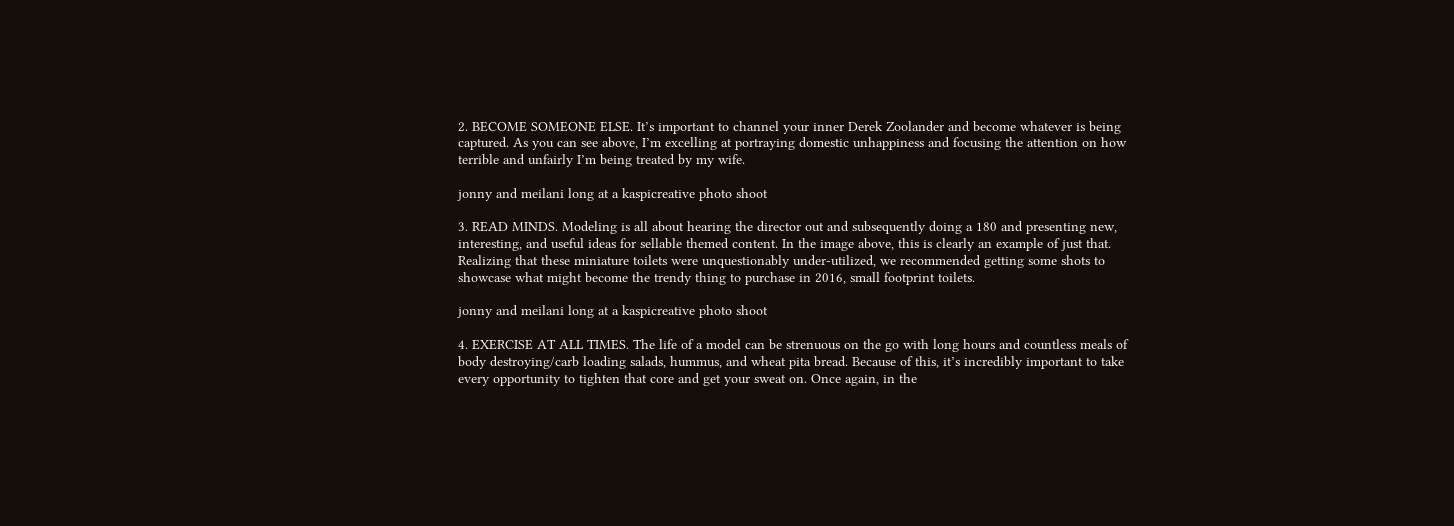2. BECOME SOMEONE ELSE. It’s important to channel your inner Derek Zoolander and become whatever is being captured. As you can see above, I’m excelling at portraying domestic unhappiness and focusing the attention on how terrible and unfairly I’m being treated by my wife.

jonny and meilani long at a kaspicreative photo shoot

3. READ MINDS. Modeling is all about hearing the director out and subsequently doing a 180 and presenting new, interesting, and useful ideas for sellable themed content. In the image above, this is clearly an example of just that. Realizing that these miniature toilets were unquestionably under-utilized, we recommended getting some shots to showcase what might become the trendy thing to purchase in 2016, small footprint toilets.

jonny and meilani long at a kaspicreative photo shoot

4. EXERCISE AT ALL TIMES. The life of a model can be strenuous on the go with long hours and countless meals of body destroying/carb loading salads, hummus, and wheat pita bread. Because of this, it’s incredibly important to take every opportunity to tighten that core and get your sweat on. Once again, in the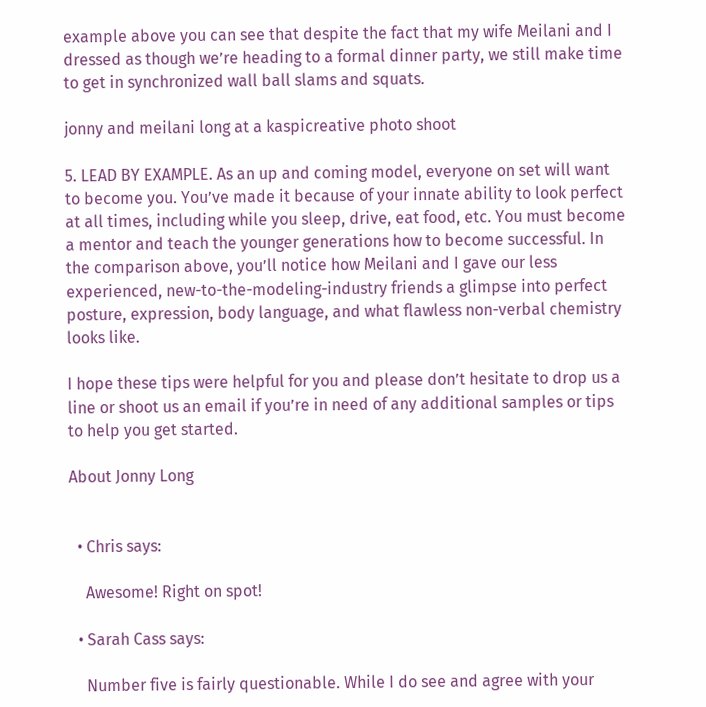example above you can see that despite the fact that my wife Meilani and I dressed as though we’re heading to a formal dinner party, we still make time to get in synchronized wall ball slams and squats.

jonny and meilani long at a kaspicreative photo shoot

5. LEAD BY EXAMPLE. As an up and coming model, everyone on set will want to become you. You’ve made it because of your innate ability to look perfect at all times, including while you sleep, drive, eat food, etc. You must become a mentor and teach the younger generations how to become successful. In the comparison above, you’ll notice how Meilani and I gave our less experienced, new-to-the-modeling-industry friends a glimpse into perfect posture, expression, body language, and what flawless non-verbal chemistry looks like.

I hope these tips were helpful for you and please don’t hesitate to drop us a line or shoot us an email if you’re in need of any additional samples or tips to help you get started.

About Jonny Long


  • Chris says:

    Awesome! Right on spot!

  • Sarah Cass says:

    Number five is fairly questionable. While I do see and agree with your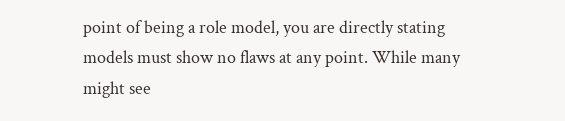point of being a role model, you are directly stating models must show no flaws at any point. While many might see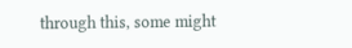through this, some might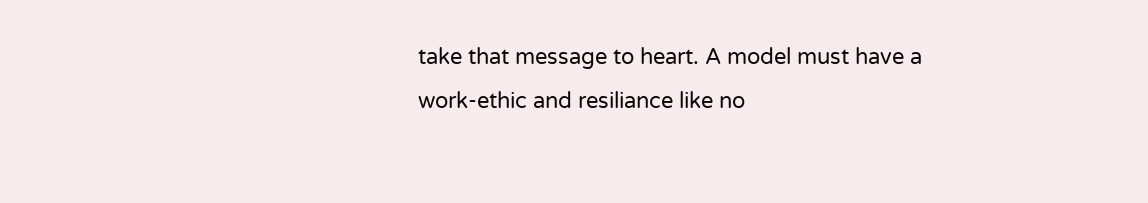take that message to heart. A model must have a work-ethic and resiliance like no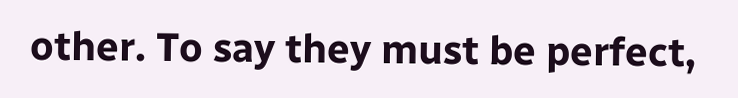other. To say they must be perfect,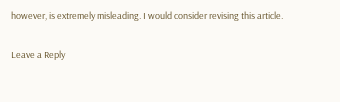however, is extremely misleading. I would consider revising this article.

Leave a Reply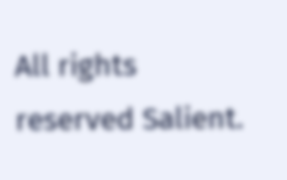All rights reserved Salient.